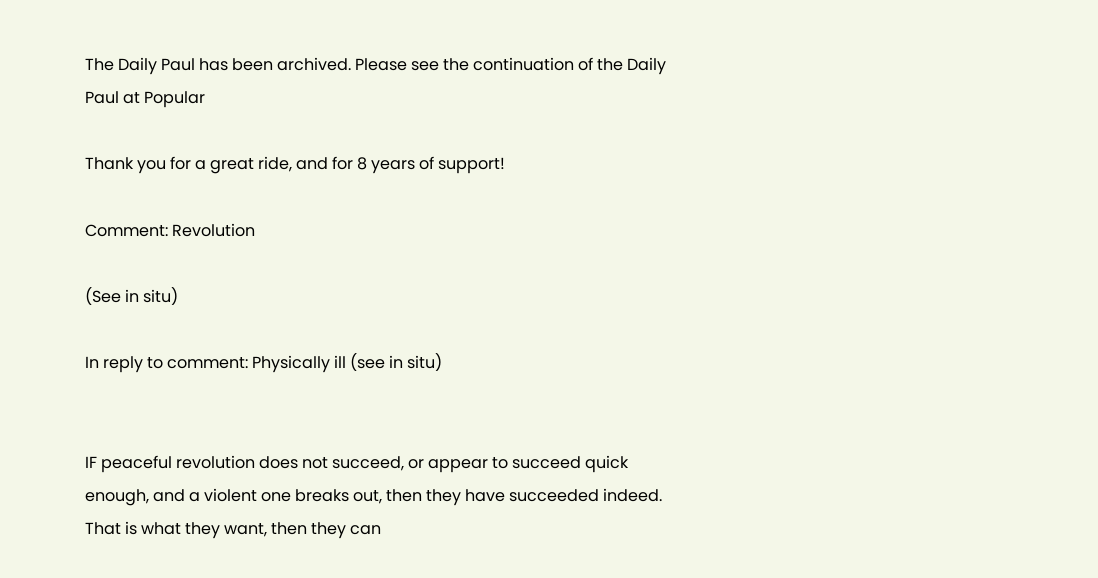The Daily Paul has been archived. Please see the continuation of the Daily Paul at Popular

Thank you for a great ride, and for 8 years of support!

Comment: Revolution

(See in situ)

In reply to comment: Physically ill (see in situ)


IF peaceful revolution does not succeed, or appear to succeed quick enough, and a violent one breaks out, then they have succeeded indeed. That is what they want, then they can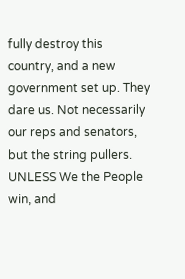fully destroy this country, and a new government set up. They dare us. Not necessarily our reps and senators, but the string pullers. UNLESS We the People win, and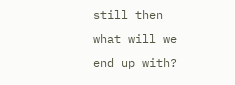still then what will we end up with?